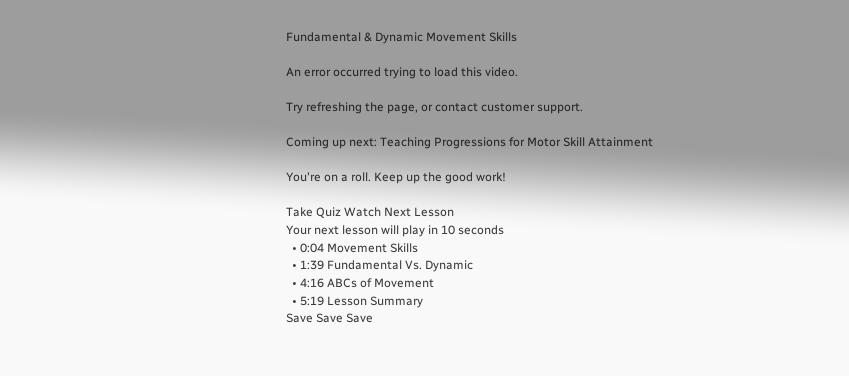Fundamental & Dynamic Movement Skills

An error occurred trying to load this video.

Try refreshing the page, or contact customer support.

Coming up next: Teaching Progressions for Motor Skill Attainment

You're on a roll. Keep up the good work!

Take Quiz Watch Next Lesson
Your next lesson will play in 10 seconds
  • 0:04 Movement Skills
  • 1:39 Fundamental Vs. Dynamic
  • 4:16 ABCs of Movement
  • 5:19 Lesson Summary
Save Save Save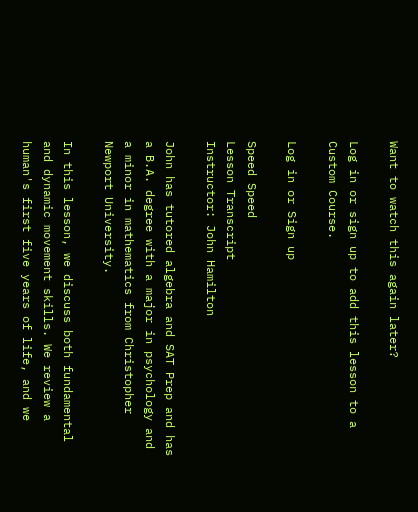Want to watch this again later?

Log in or sign up to add this lesson to a Custom Course.

Log in or Sign up

Speed Speed
Lesson Transcript
Instructor: John Hamilton

John has tutored algebra and SAT Prep and has a B.A. degree with a major in psychology and a minor in mathematics from Christopher Newport University.

In this lesson, we discuss both fundamental and dynamic movement skills. We review a human's first five years of life, and we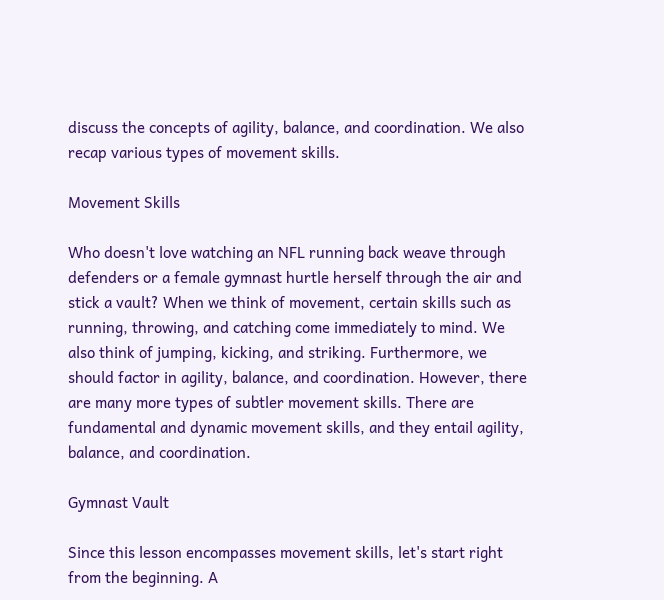discuss the concepts of agility, balance, and coordination. We also recap various types of movement skills.

Movement Skills

Who doesn't love watching an NFL running back weave through defenders or a female gymnast hurtle herself through the air and stick a vault? When we think of movement, certain skills such as running, throwing, and catching come immediately to mind. We also think of jumping, kicking, and striking. Furthermore, we should factor in agility, balance, and coordination. However, there are many more types of subtler movement skills. There are fundamental and dynamic movement skills, and they entail agility, balance, and coordination.

Gymnast Vault

Since this lesson encompasses movement skills, let's start right from the beginning. A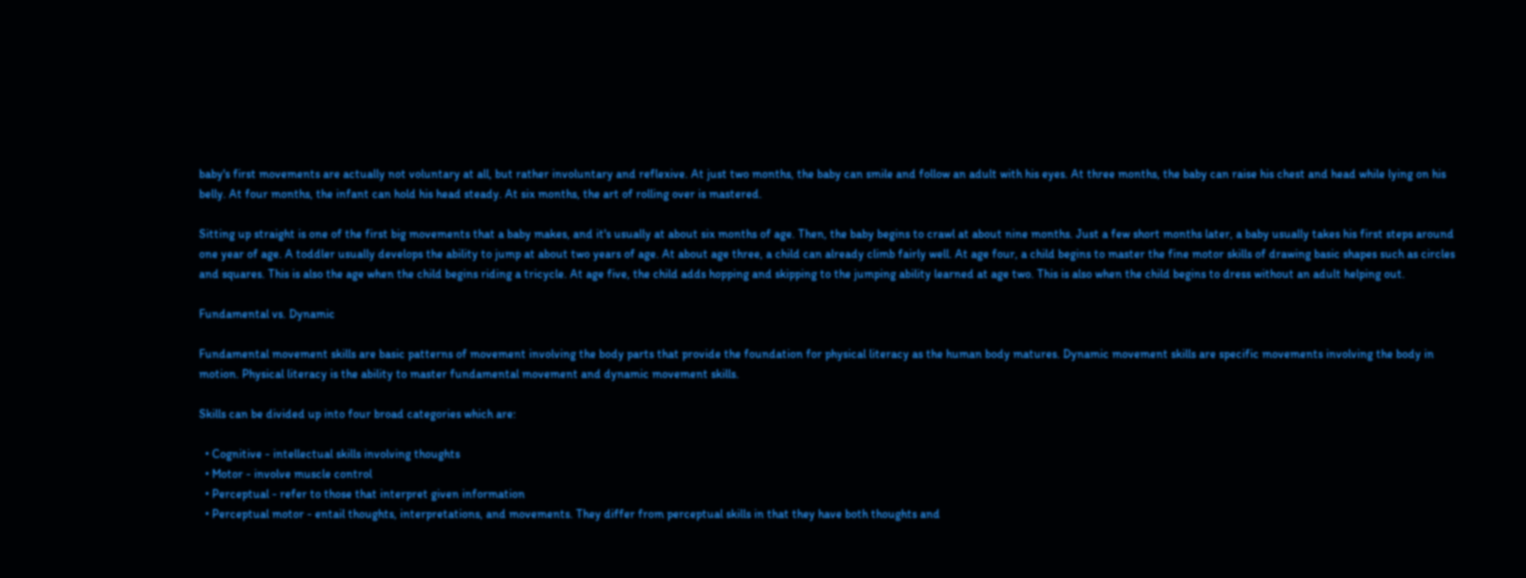baby's first movements are actually not voluntary at all, but rather involuntary and reflexive. At just two months, the baby can smile and follow an adult with his eyes. At three months, the baby can raise his chest and head while lying on his belly. At four months, the infant can hold his head steady. At six months, the art of rolling over is mastered.

Sitting up straight is one of the first big movements that a baby makes, and it's usually at about six months of age. Then, the baby begins to crawl at about nine months. Just a few short months later, a baby usually takes his first steps around one year of age. A toddler usually develops the ability to jump at about two years of age. At about age three, a child can already climb fairly well. At age four, a child begins to master the fine motor skills of drawing basic shapes such as circles and squares. This is also the age when the child begins riding a tricycle. At age five, the child adds hopping and skipping to the jumping ability learned at age two. This is also when the child begins to dress without an adult helping out.

Fundamental vs. Dynamic

Fundamental movement skills are basic patterns of movement involving the body parts that provide the foundation for physical literacy as the human body matures. Dynamic movement skills are specific movements involving the body in motion. Physical literacy is the ability to master fundamental movement and dynamic movement skills.

Skills can be divided up into four broad categories which are:

  • Cognitive - intellectual skills involving thoughts
  • Motor - involve muscle control
  • Perceptual - refer to those that interpret given information
  • Perceptual motor - entail thoughts, interpretations, and movements. They differ from perceptual skills in that they have both thoughts and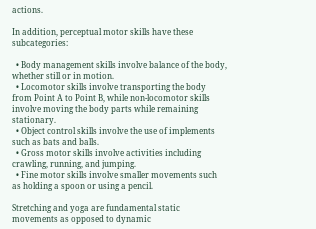actions.

In addition, perceptual motor skills have these subcategories:

  • Body management skills involve balance of the body, whether still or in motion.
  • Locomotor skills involve transporting the body from Point A to Point B, while non-locomotor skills involve moving the body parts while remaining stationary.
  • Object control skills involve the use of implements such as bats and balls.
  • Gross motor skills involve activities including crawling, running, and jumping.
  • Fine motor skills involve smaller movements such as holding a spoon or using a pencil.

Stretching and yoga are fundamental static movements as opposed to dynamic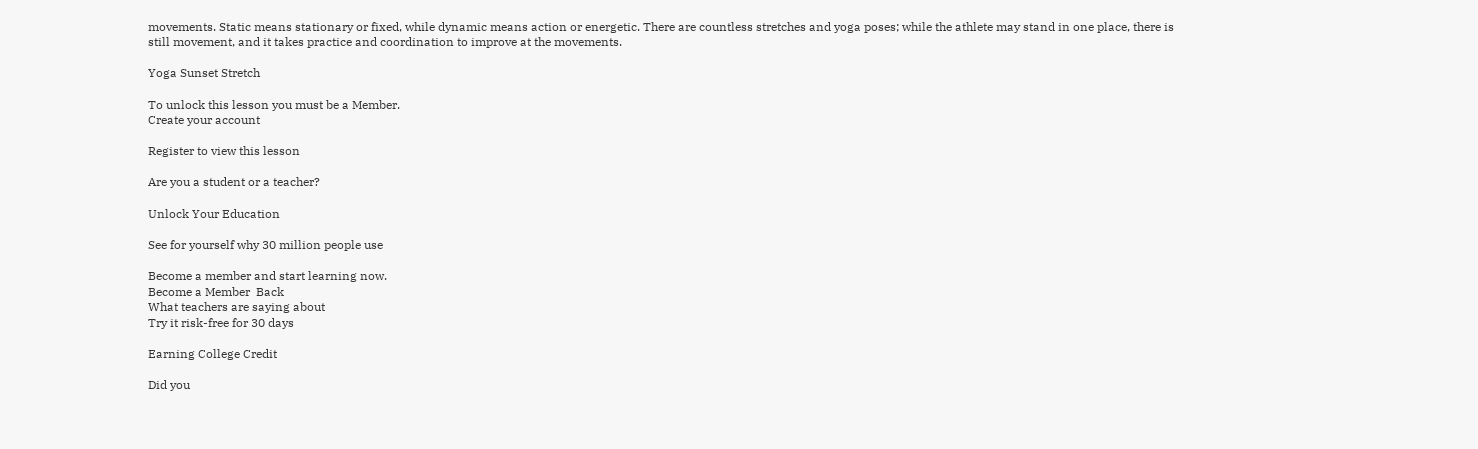movements. Static means stationary or fixed, while dynamic means action or energetic. There are countless stretches and yoga poses; while the athlete may stand in one place, there is still movement, and it takes practice and coordination to improve at the movements.

Yoga Sunset Stretch

To unlock this lesson you must be a Member.
Create your account

Register to view this lesson

Are you a student or a teacher?

Unlock Your Education

See for yourself why 30 million people use

Become a member and start learning now.
Become a Member  Back
What teachers are saying about
Try it risk-free for 30 days

Earning College Credit

Did you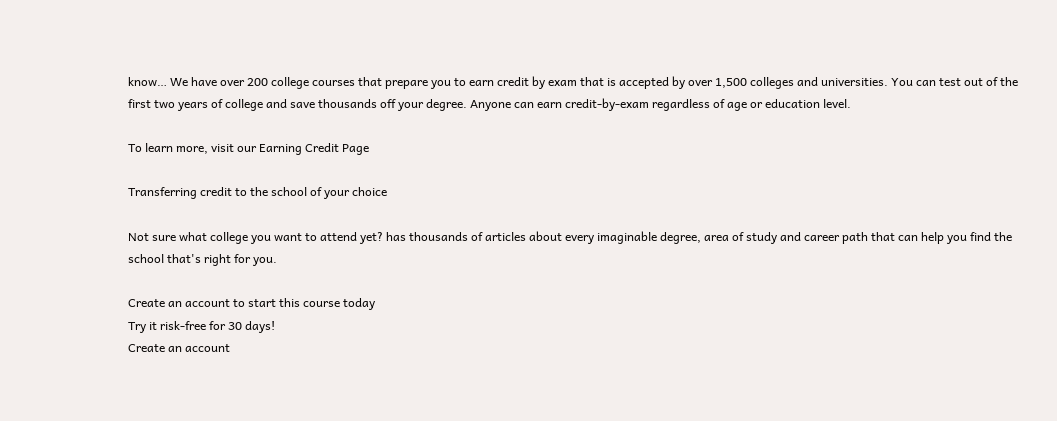know… We have over 200 college courses that prepare you to earn credit by exam that is accepted by over 1,500 colleges and universities. You can test out of the first two years of college and save thousands off your degree. Anyone can earn credit-by-exam regardless of age or education level.

To learn more, visit our Earning Credit Page

Transferring credit to the school of your choice

Not sure what college you want to attend yet? has thousands of articles about every imaginable degree, area of study and career path that can help you find the school that's right for you.

Create an account to start this course today
Try it risk-free for 30 days!
Create an account